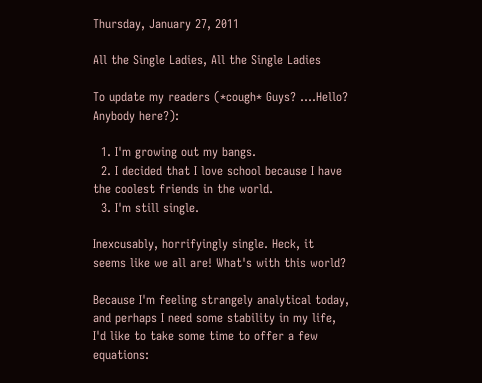Thursday, January 27, 2011

All the Single Ladies, All the Single Ladies

To update my readers (*cough* Guys? ....Hello? Anybody here?):

  1. I'm growing out my bangs.
  2. I decided that I love school because I have the coolest friends in the world.
  3. I'm still single.

Inexcusably, horrifyingly single. Heck, it seems like we all are! What's with this world?

Because I'm feeling strangely analytical today, and perhaps I need some stability in my life, I'd like to take some time to offer a few equations: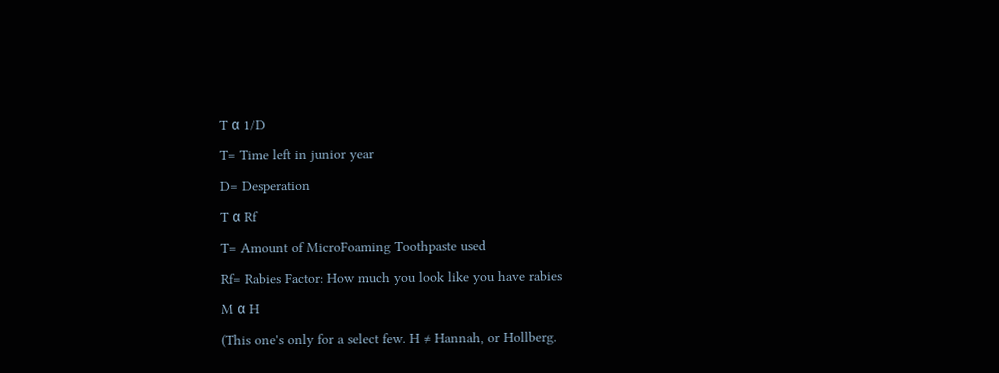T α 1/D

T= Time left in junior year

D= Desperation

T α Rf

T= Amount of MicroFoaming Toothpaste used

Rf= Rabies Factor: How much you look like you have rabies

M α H

(This one's only for a select few. H ≠ Hannah, or Hollberg.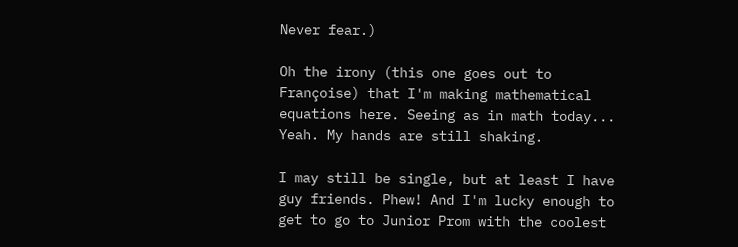Never fear.)

Oh the irony (this one goes out to Françoise) that I'm making mathematical equations here. Seeing as in math today... Yeah. My hands are still shaking.

I may still be single, but at least I have guy friends. Phew! And I'm lucky enough to get to go to Junior Prom with the coolest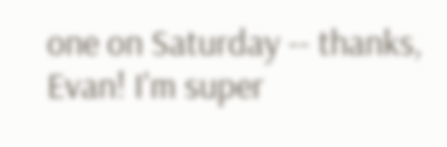one on Saturday -- thanks, Evan! I'm super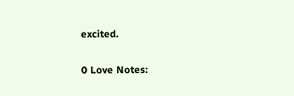excited.

0 Love Notes: